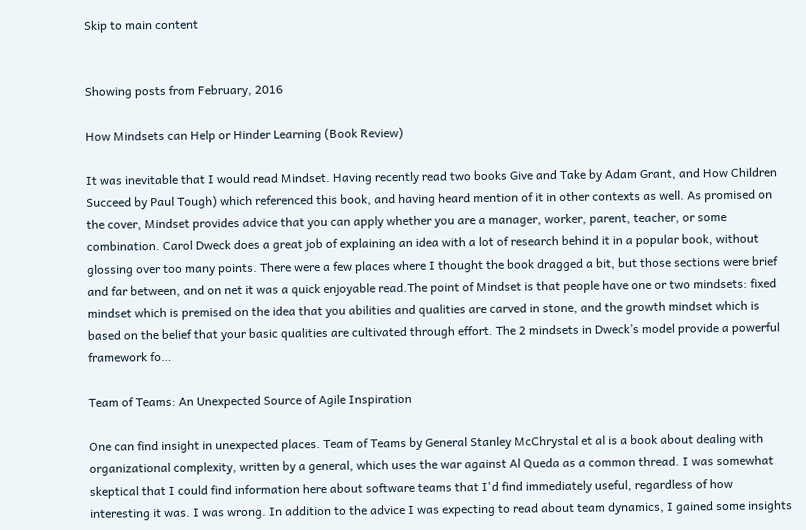Skip to main content


Showing posts from February, 2016

How Mindsets can Help or Hinder Learning (Book Review)

It was inevitable that I would read Mindset. Having recently read two books Give and Take by Adam Grant, and How Children Succeed by Paul Tough) which referenced this book, and having heard mention of it in other contexts as well. As promised on the cover, Mindset provides advice that you can apply whether you are a manager, worker, parent, teacher, or some combination. Carol Dweck does a great job of explaining an idea with a lot of research behind it in a popular book, without glossing over too many points. There were a few places where I thought the book dragged a bit, but those sections were brief and far between, and on net it was a quick enjoyable read.The point of Mindset is that people have one or two mindsets: fixed mindset which is premised on the idea that you abilities and qualities are carved in stone, and the growth mindset which is based on the belief that your basic qualities are cultivated through effort. The 2 mindsets in Dweck’s model provide a powerful framework fo…

Team of Teams: An Unexpected Source of Agile Inspiration

One can find insight in unexpected places. Team of Teams by General Stanley McChrystal et al is a book about dealing with organizational complexity, written by a general, which uses the war against Al Queda as a common thread. I was somewhat skeptical that I could find information here about software teams that I'd find immediately useful, regardless of how interesting it was. I was wrong. In addition to the advice I was expecting to read about team dynamics, I gained some insights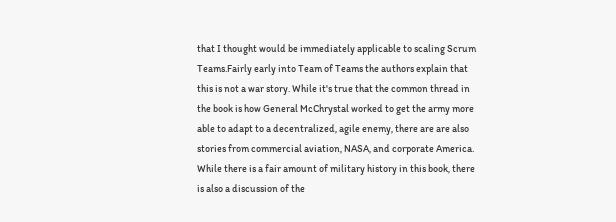that I thought would be immediately applicable to scaling Scrum Teams.Fairly early into Team of Teams the authors explain that this is not a war story. While it's true that the common thread in the book is how General McChrystal worked to get the army more able to adapt to a decentralized, agile enemy, there are are also stories from commercial aviation, NASA, and corporate America. While there is a fair amount of military history in this book, there is also a discussion of the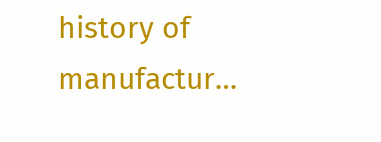history of manufactur…